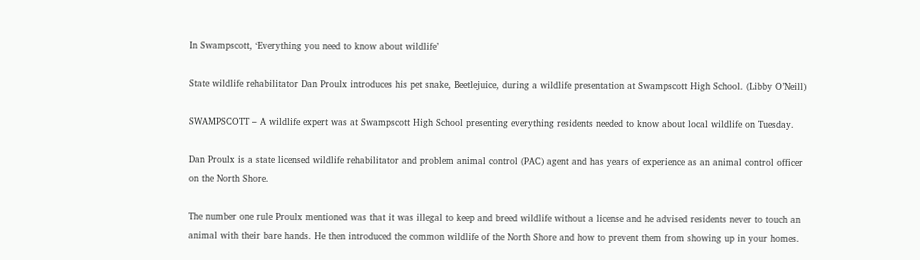In Swampscott, ‘Everything you need to know about wildlife’

State wildlife rehabilitator Dan Proulx introduces his pet snake, Beetlejuice, during a wildlife presentation at Swampscott High School. (Libby O’Neill)

SWAMPSCOTT – A wildlife expert was at Swampscott High School presenting everything residents needed to know about local wildlife on Tuesday.

Dan Proulx is a state licensed wildlife rehabilitator and problem animal control (PAC) agent and has years of experience as an animal control officer on the North Shore.

The number one rule Proulx mentioned was that it was illegal to keep and breed wildlife without a license and he advised residents never to touch an animal with their bare hands. He then introduced the common wildlife of the North Shore and how to prevent them from showing up in your homes.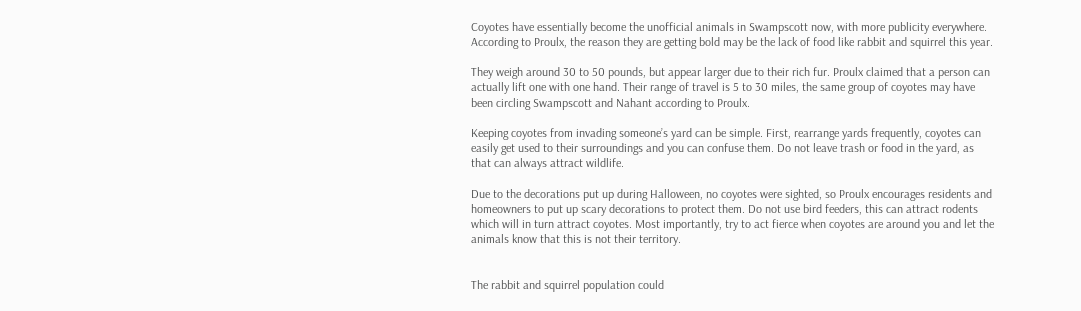Coyotes have essentially become the unofficial animals in Swampscott now, with more publicity everywhere. According to Proulx, the reason they are getting bold may be the lack of food like rabbit and squirrel this year.

They weigh around 30 to 50 pounds, but appear larger due to their rich fur. Proulx claimed that a person can actually lift one with one hand. Their range of travel is 5 to 30 miles, the same group of coyotes may have been circling Swampscott and Nahant according to Proulx.

Keeping coyotes from invading someone’s yard can be simple. First, rearrange yards frequently, coyotes can easily get used to their surroundings and you can confuse them. Do not leave trash or food in the yard, as that can always attract wildlife.

Due to the decorations put up during Halloween, no coyotes were sighted, so Proulx encourages residents and homeowners to put up scary decorations to protect them. Do not use bird feeders, this can attract rodents which will in turn attract coyotes. Most importantly, try to act fierce when coyotes are around you and let the animals know that this is not their territory.


The rabbit and squirrel population could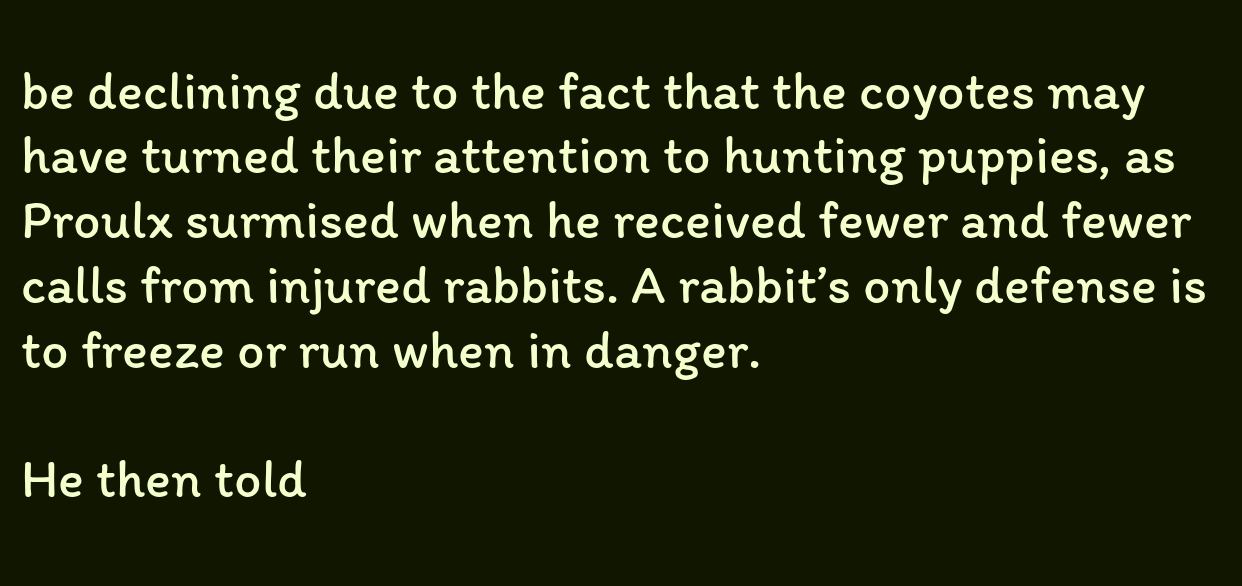be declining due to the fact that the coyotes may have turned their attention to hunting puppies, as Proulx surmised when he received fewer and fewer calls from injured rabbits. A rabbit’s only defense is to freeze or run when in danger.

He then told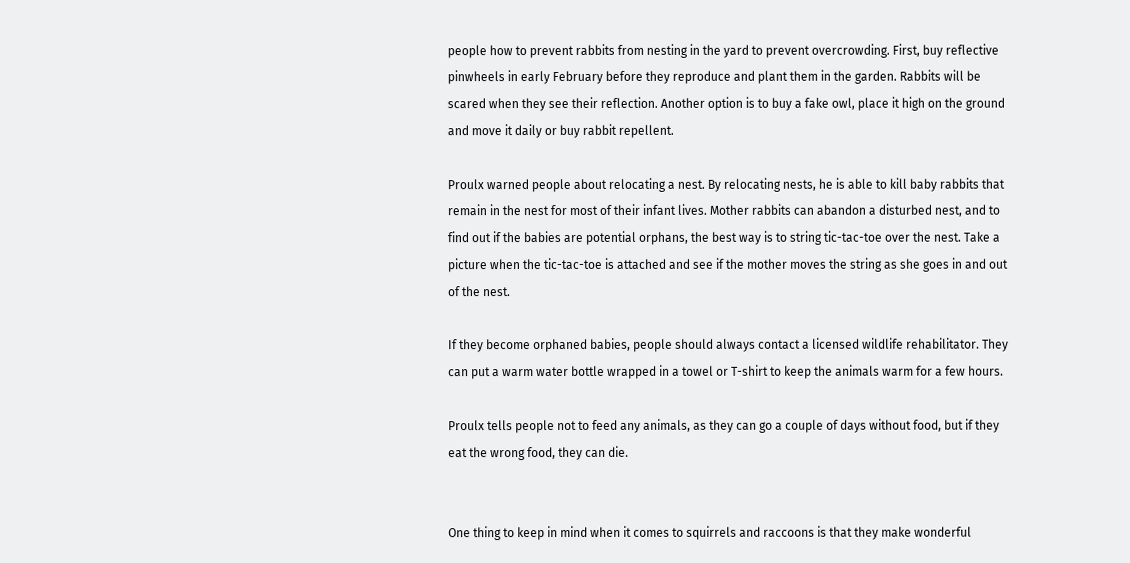people how to prevent rabbits from nesting in the yard to prevent overcrowding. First, buy reflective pinwheels in early February before they reproduce and plant them in the garden. Rabbits will be scared when they see their reflection. Another option is to buy a fake owl, place it high on the ground and move it daily or buy rabbit repellent.

Proulx warned people about relocating a nest. By relocating nests, he is able to kill baby rabbits that remain in the nest for most of their infant lives. Mother rabbits can abandon a disturbed nest, and to find out if the babies are potential orphans, the best way is to string tic-tac-toe over the nest. Take a picture when the tic-tac-toe is attached and see if the mother moves the string as she goes in and out of the nest.

If they become orphaned babies, people should always contact a licensed wildlife rehabilitator. They can put a warm water bottle wrapped in a towel or T-shirt to keep the animals warm for a few hours.

Proulx tells people not to feed any animals, as they can go a couple of days without food, but if they eat the wrong food, they can die.


One thing to keep in mind when it comes to squirrels and raccoons is that they make wonderful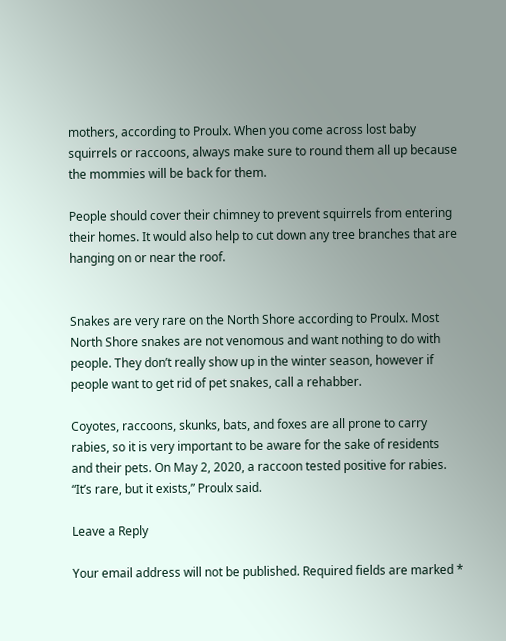mothers, according to Proulx. When you come across lost baby squirrels or raccoons, always make sure to round them all up because the mommies will be back for them.

People should cover their chimney to prevent squirrels from entering their homes. It would also help to cut down any tree branches that are hanging on or near the roof.


Snakes are very rare on the North Shore according to Proulx. Most North Shore snakes are not venomous and want nothing to do with people. They don’t really show up in the winter season, however if people want to get rid of pet snakes, call a rehabber.

Coyotes, raccoons, skunks, bats, and foxes are all prone to carry rabies, so it is very important to be aware for the sake of residents and their pets. On May 2, 2020, a raccoon tested positive for rabies. “It’s rare, but it exists,” Proulx said.

Leave a Reply

Your email address will not be published. Required fields are marked *